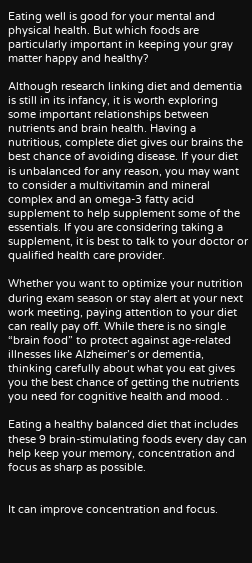Eating well is good for your mental and physical health. But which foods are particularly important in keeping your gray matter happy and healthy?

Although research linking diet and dementia is still in its infancy, it is worth exploring some important relationships between nutrients and brain health. Having a nutritious, complete diet gives our brains the best chance of avoiding disease. If your diet is unbalanced for any reason, you may want to consider a multivitamin and mineral complex and an omega-3 fatty acid supplement to help supplement some of the essentials. If you are considering taking a supplement, it is best to talk to your doctor or qualified health care provider.

Whether you want to optimize your nutrition during exam season or stay alert at your next work meeting, paying attention to your diet can really pay off. While there is no single “brain food” to protect against age-related illnesses like Alzheimer’s or dementia, thinking carefully about what you eat gives you the best chance of getting the nutrients you need for cognitive health and mood. .

Eating a healthy balanced diet that includes these 9 brain-stimulating foods every day can help keep your memory, concentration and focus as sharp as possible.


It can improve concentration and focus.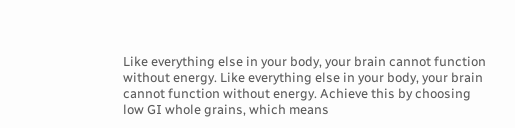Like everything else in your body, your brain cannot function without energy. Like everything else in your body, your brain cannot function without energy. Achieve this by choosing low GI whole grains, which means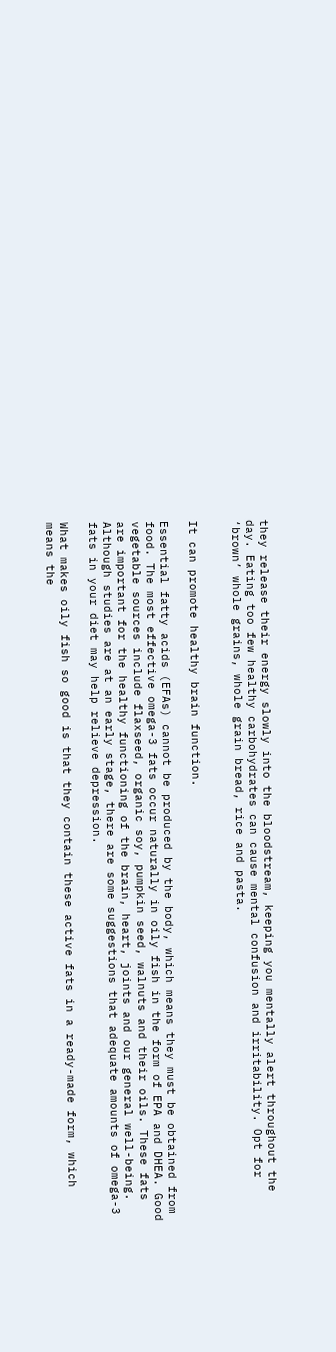they release their energy slowly into the bloodstream, keeping you mentally alert throughout the day. Eating too few healthy carbohydrates can cause mental confusion and irritability. Opt for ‘brown’ whole grains, whole grain bread, rice and pasta.


It can promote healthy brain function.

Essential fatty acids (EFAs) cannot be produced by the body, which means they must be obtained from food. The most effective omega-3 fats occur naturally in oily fish in the form of EPA and DHEA. Good vegetable sources include flaxseed, organic soy, pumpkin seed, walnuts and their oils. These fats are important for the healthy functioning of the brain, heart, joints and our general well-being. Although studies are at an early stage, there are some suggestions that adequate amounts of omega-3 fats in your diet may help relieve depression.

What makes oily fish so good is that they contain these active fats in a ready-made form, which means the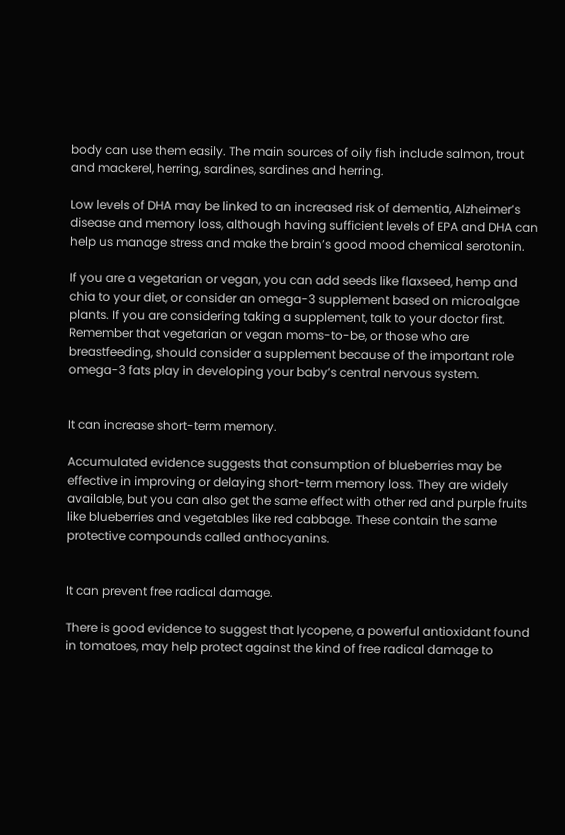body can use them easily. The main sources of oily fish include salmon, trout and mackerel, herring, sardines, sardines and herring.

Low levels of DHA may be linked to an increased risk of dementia, Alzheimer’s disease and memory loss, although having sufficient levels of EPA and DHA can help us manage stress and make the brain’s good mood chemical serotonin.

If you are a vegetarian or vegan, you can add seeds like flaxseed, hemp and chia to your diet, or consider an omega-3 supplement based on microalgae plants. If you are considering taking a supplement, talk to your doctor first. Remember that vegetarian or vegan moms-to-be, or those who are breastfeeding, should consider a supplement because of the important role omega-3 fats play in developing your baby’s central nervous system.


It can increase short-term memory.

Accumulated evidence suggests that consumption of blueberries may be effective in improving or delaying short-term memory loss. They are widely available, but you can also get the same effect with other red and purple fruits like blueberries and vegetables like red cabbage. These contain the same protective compounds called anthocyanins.


It can prevent free radical damage.

There is good evidence to suggest that lycopene, a powerful antioxidant found in tomatoes, may help protect against the kind of free radical damage to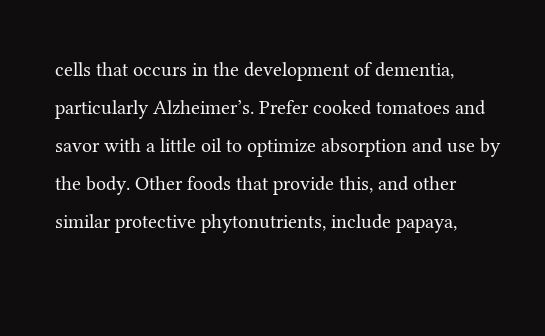cells that occurs in the development of dementia, particularly Alzheimer’s. Prefer cooked tomatoes and savor with a little oil to optimize absorption and use by the body. Other foods that provide this, and other similar protective phytonutrients, include papaya,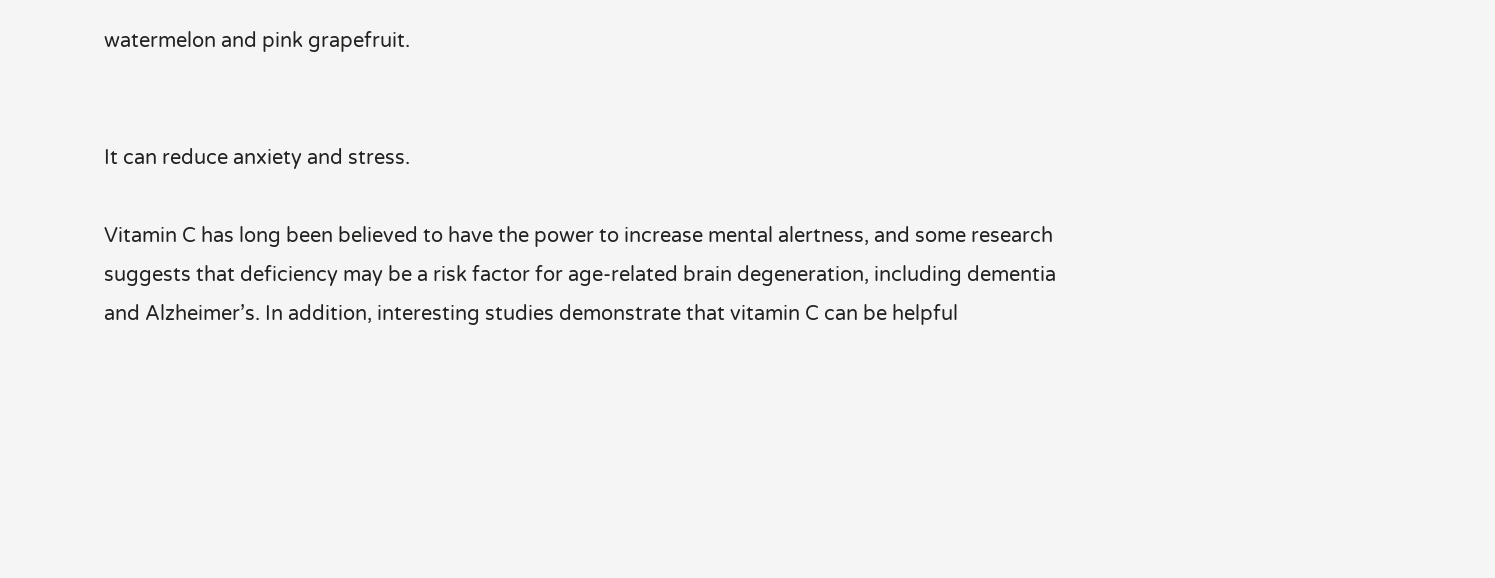watermelon and pink grapefruit.


It can reduce anxiety and stress.

Vitamin C has long been believed to have the power to increase mental alertness, and some research suggests that deficiency may be a risk factor for age-related brain degeneration, including dementia and Alzheimer’s. In addition, interesting studies demonstrate that vitamin C can be helpful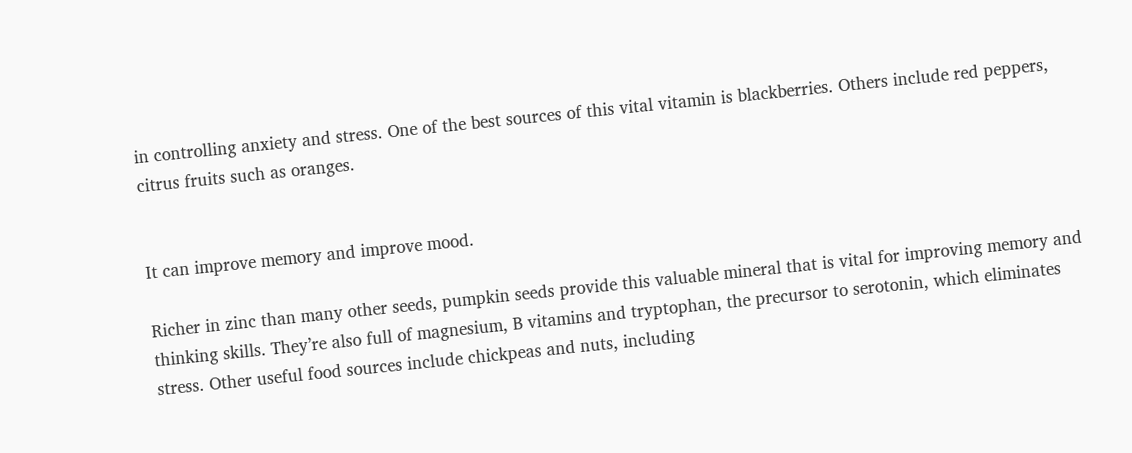in controlling anxiety and stress. One of the best sources of this vital vitamin is blackberries. Others include red peppers, citrus fruits such as oranges.


It can improve memory and improve mood.

Richer in zinc than many other seeds, pumpkin seeds provide this valuable mineral that is vital for improving memory and thinking skills. They’re also full of magnesium, B vitamins and tryptophan, the precursor to serotonin, which eliminates stress. Other useful food sources include chickpeas and nuts, including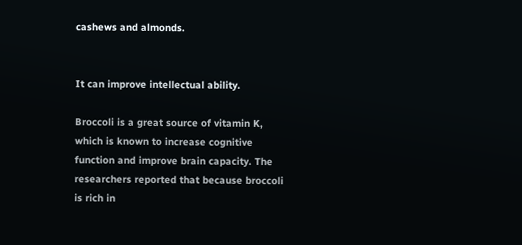cashews and almonds.


It can improve intellectual ability.

Broccoli is a great source of vitamin K, which is known to increase cognitive function and improve brain capacity. The researchers reported that because broccoli is rich in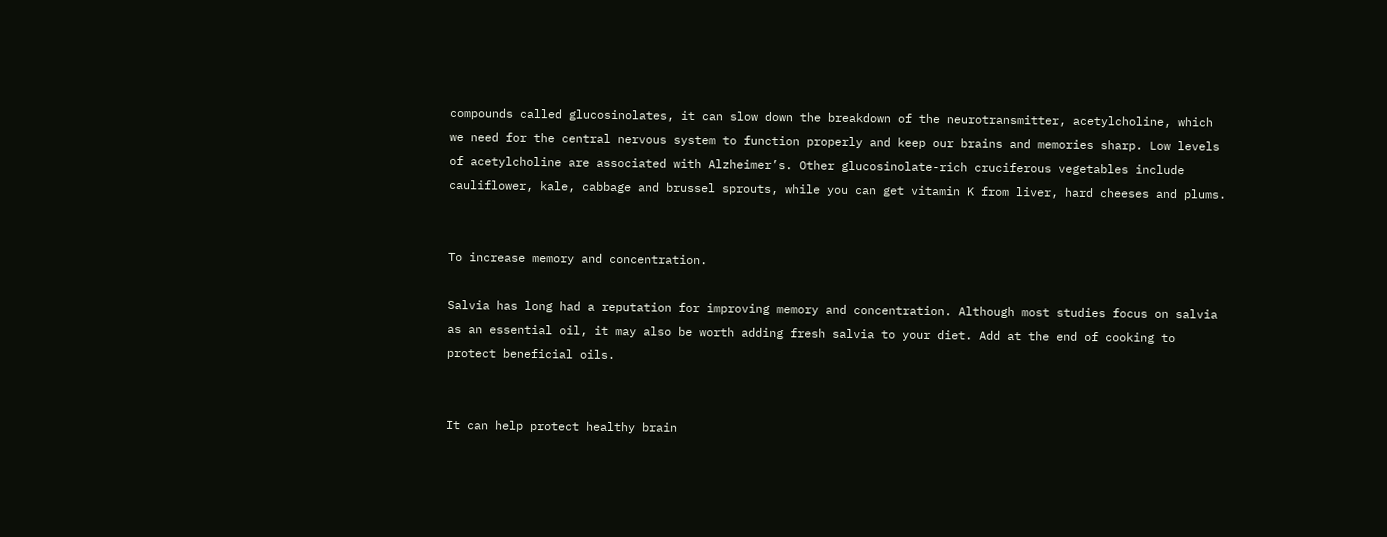compounds called glucosinolates, it can slow down the breakdown of the neurotransmitter, acetylcholine, which we need for the central nervous system to function properly and keep our brains and memories sharp. Low levels of acetylcholine are associated with Alzheimer’s. Other glucosinolate-rich cruciferous vegetables include cauliflower, kale, cabbage and brussel sprouts, while you can get vitamin K from liver, hard cheeses and plums.


To increase memory and concentration.

Salvia has long had a reputation for improving memory and concentration. Although most studies focus on salvia as an essential oil, it may also be worth adding fresh salvia to your diet. Add at the end of cooking to protect beneficial oils.


It can help protect healthy brain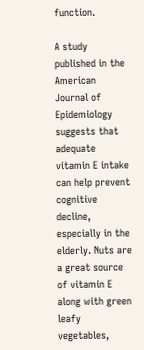function.

A study published in the American Journal of Epidemiology suggests that adequate vitamin E intake can help prevent cognitive decline, especially in the elderly. Nuts are a great source of vitamin E along with green leafy vegetables,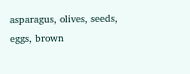asparagus, olives, seeds, eggs, brown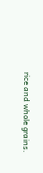rice and whole grains.